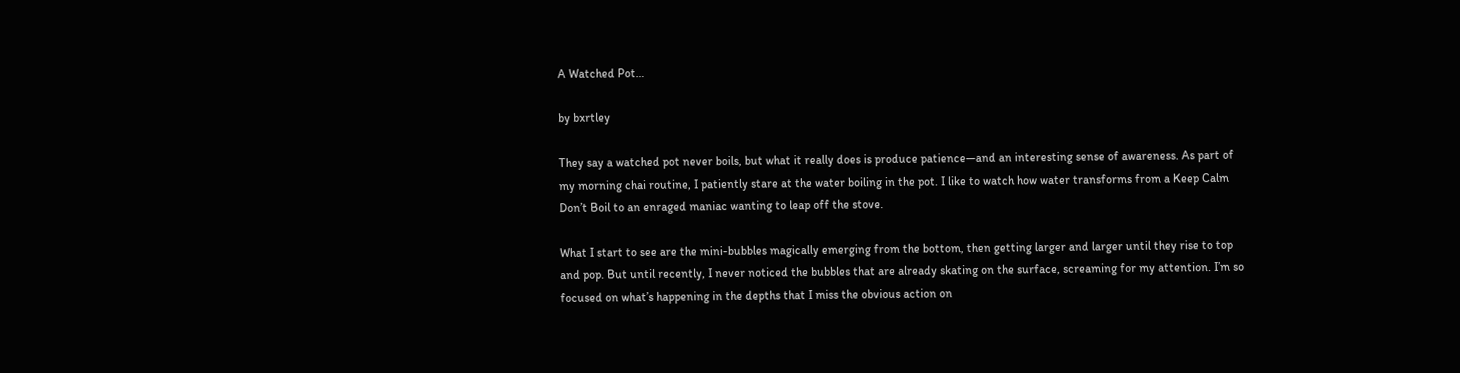A Watched Pot…

by bxrtley

They say a watched pot never boils, but what it really does is produce patience—and an interesting sense of awareness. As part of my morning chai routine, I patiently stare at the water boiling in the pot. I like to watch how water transforms from a Keep Calm Don’t Boil to an enraged maniac wanting to leap off the stove.

What I start to see are the mini-bubbles magically emerging from the bottom, then getting larger and larger until they rise to top and pop. But until recently, I never noticed the bubbles that are already skating on the surface, screaming for my attention. I’m so focused on what’s happening in the depths that I miss the obvious action on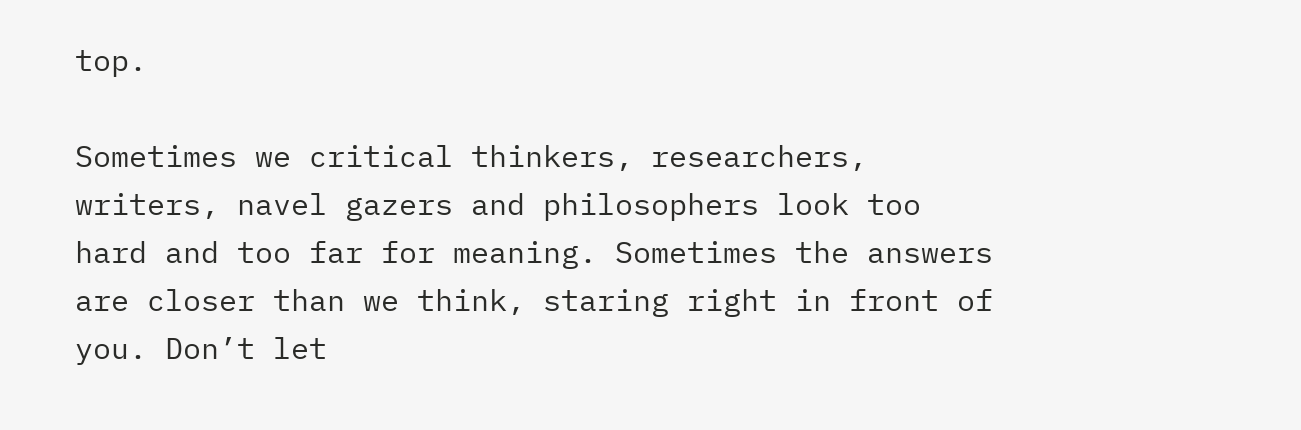top.

Sometimes we critical thinkers, researchers, writers, navel gazers and philosophers look too hard and too far for meaning. Sometimes the answers are closer than we think, staring right in front of you. Don’t let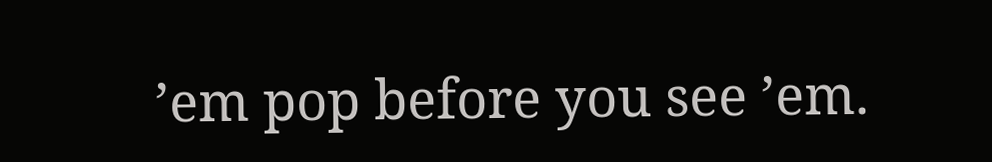’em pop before you see ’em.